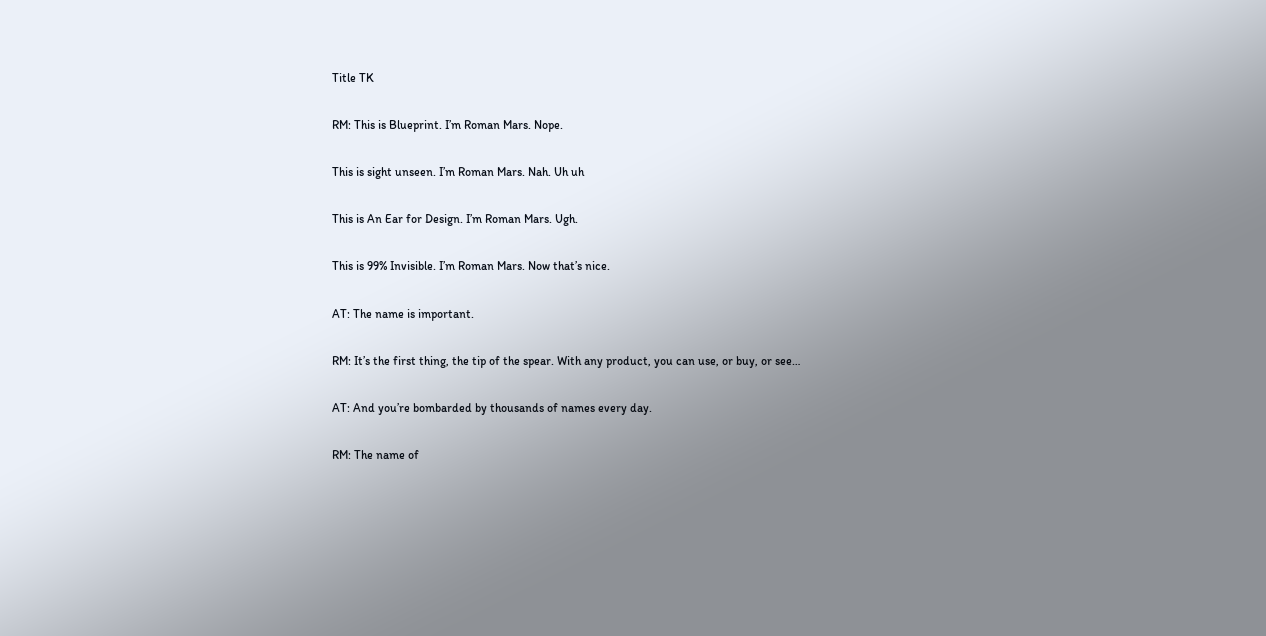Title TK

RM: This is Blueprint. I’m Roman Mars. Nope.

This is sight unseen. I’m Roman Mars. Nah. Uh uh

This is An Ear for Design. I’m Roman Mars. Ugh.

This is 99% Invisible. I’m Roman Mars. Now that’s nice.

AT: The name is important.

RM: It’s the first thing, the tip of the spear. With any product, you can use, or buy, or see…

AT: And you’re bombarded by thousands of names every day.

RM: The name of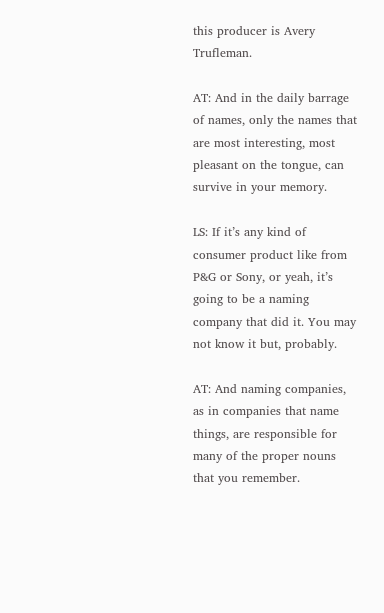this producer is Avery Trufleman.

AT: And in the daily barrage of names, only the names that are most interesting, most pleasant on the tongue, can survive in your memory.

LS: If it’s any kind of consumer product like from P&G or Sony, or yeah, it’s going to be a naming company that did it. You may not know it but, probably.

AT: And naming companies, as in companies that name things, are responsible for many of the proper nouns that you remember.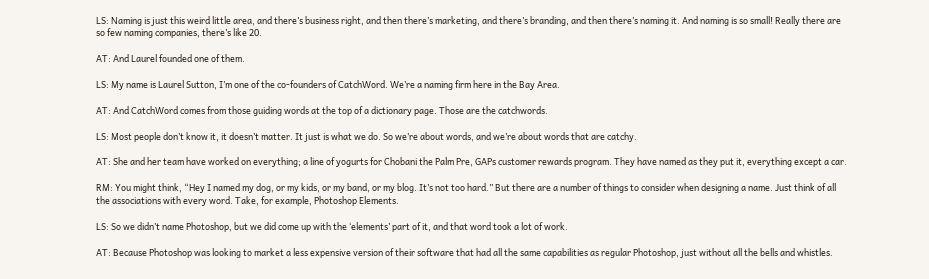LS: Naming is just this weird little area, and there’s business right, and then there’s marketing, and there’s branding, and then there’s naming it. And naming is so small! Really there are so few naming companies, there’s like 20.

AT: And Laurel founded one of them.

LS: My name is Laurel Sutton, I’m one of the co-founders of CatchWord. We’re a naming firm here in the Bay Area.

AT: And CatchWord comes from those guiding words at the top of a dictionary page. Those are the catchwords.

LS: Most people don’t know it, it doesn’t matter. It just is what we do. So we’re about words, and we’re about words that are catchy.

AT: She and her team have worked on everything; a line of yogurts for Chobani the Palm Pre, GAPs customer rewards program. They have named as they put it, everything except a car.

RM: You might think, “Hey I named my dog, or my kids, or my band, or my blog. It’s not too hard.” But there are a number of things to consider when designing a name. Just think of all the associations with every word. Take, for example, Photoshop Elements.

LS: So we didn’t name Photoshop, but we did come up with the ‘elements’ part of it, and that word took a lot of work.

AT: Because Photoshop was looking to market a less expensive version of their software that had all the same capabilities as regular Photoshop, just without all the bells and whistles.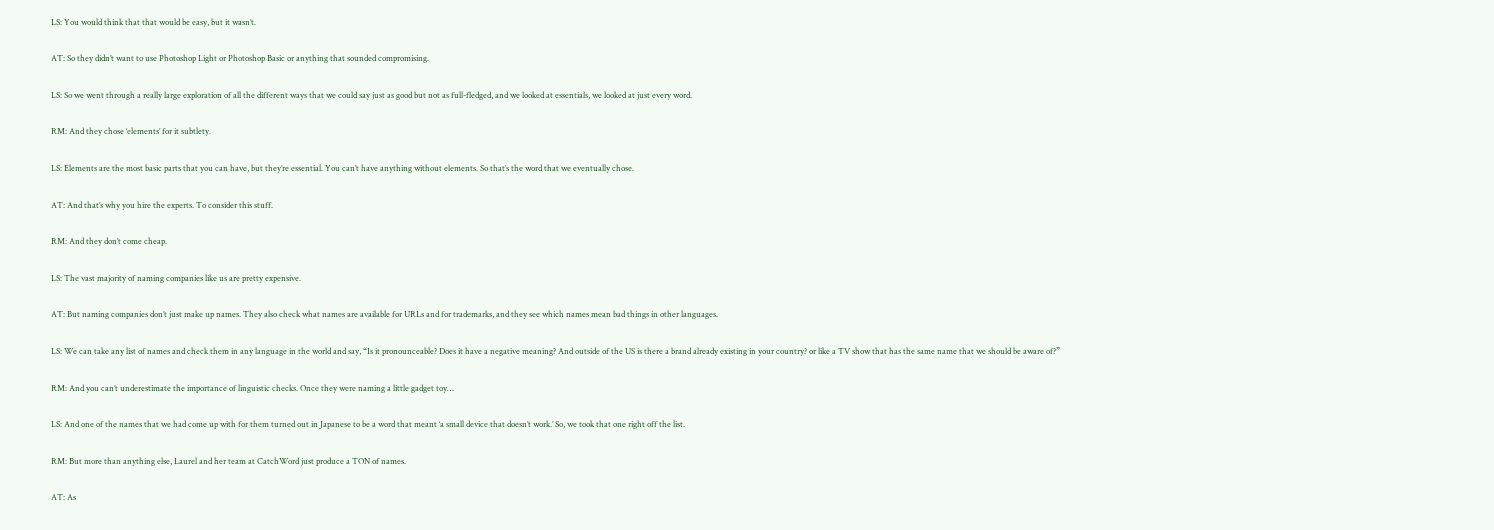LS: You would think that that would be easy, but it wasn’t.

AT: So they didn’t want to use Photoshop Light or Photoshop Basic or anything that sounded compromising.

LS: So we went through a really large exploration of all the different ways that we could say just as good but not as full-fledged, and we looked at essentials, we looked at just every word.

RM: And they chose ‘elements’ for it subtlety.

LS: Elements are the most basic parts that you can have, but they’re essential. You can’t have anything without elements. So that’s the word that we eventually chose.

AT: And that’s why you hire the experts. To consider this stuff.

RM: And they don’t come cheap.

LS: The vast majority of naming companies like us are pretty expensive.

AT: But naming companies don’t just make up names. They also check what names are available for URLs and for trademarks, and they see which names mean bad things in other languages.

LS: We can take any list of names and check them in any language in the world and say, “Is it pronounceable? Does it have a negative meaning? And outside of the US is there a brand already existing in your country? or like a TV show that has the same name that we should be aware of?”

RM: And you can’t underestimate the importance of linguistic checks. Once they were naming a little gadget toy…

LS: And one of the names that we had come up with for them turned out in Japanese to be a word that meant ‘a small device that doesn’t work.’ So, we took that one right off the list.

RM: But more than anything else, Laurel and her team at CatchWord just produce a TON of names.

AT: As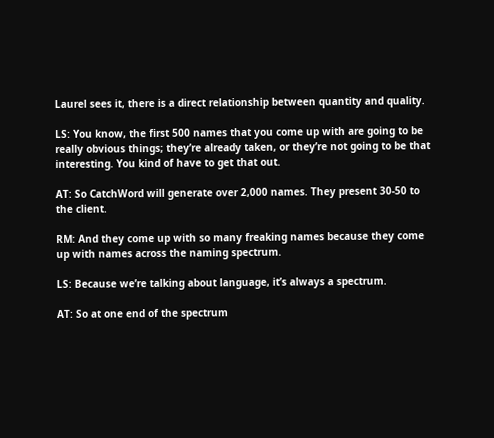Laurel sees it, there is a direct relationship between quantity and quality.

LS: You know, the first 500 names that you come up with are going to be really obvious things; they’re already taken, or they’re not going to be that interesting. You kind of have to get that out.

AT: So CatchWord will generate over 2,000 names. They present 30-50 to the client.

RM: And they come up with so many freaking names because they come up with names across the naming spectrum.

LS: Because we’re talking about language, it’s always a spectrum.

AT: So at one end of the spectrum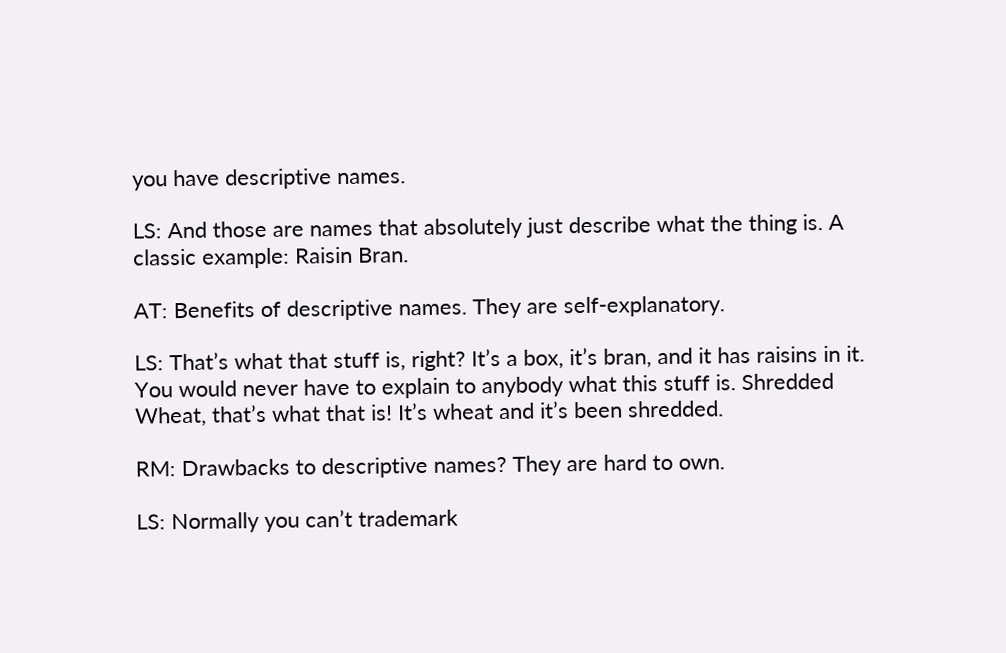you have descriptive names.

LS: And those are names that absolutely just describe what the thing is. A classic example: Raisin Bran.

AT: Benefits of descriptive names. They are self-explanatory.

LS: That’s what that stuff is, right? It’s a box, it’s bran, and it has raisins in it. You would never have to explain to anybody what this stuff is. Shredded Wheat, that’s what that is! It’s wheat and it’s been shredded.

RM: Drawbacks to descriptive names? They are hard to own.

LS: Normally you can’t trademark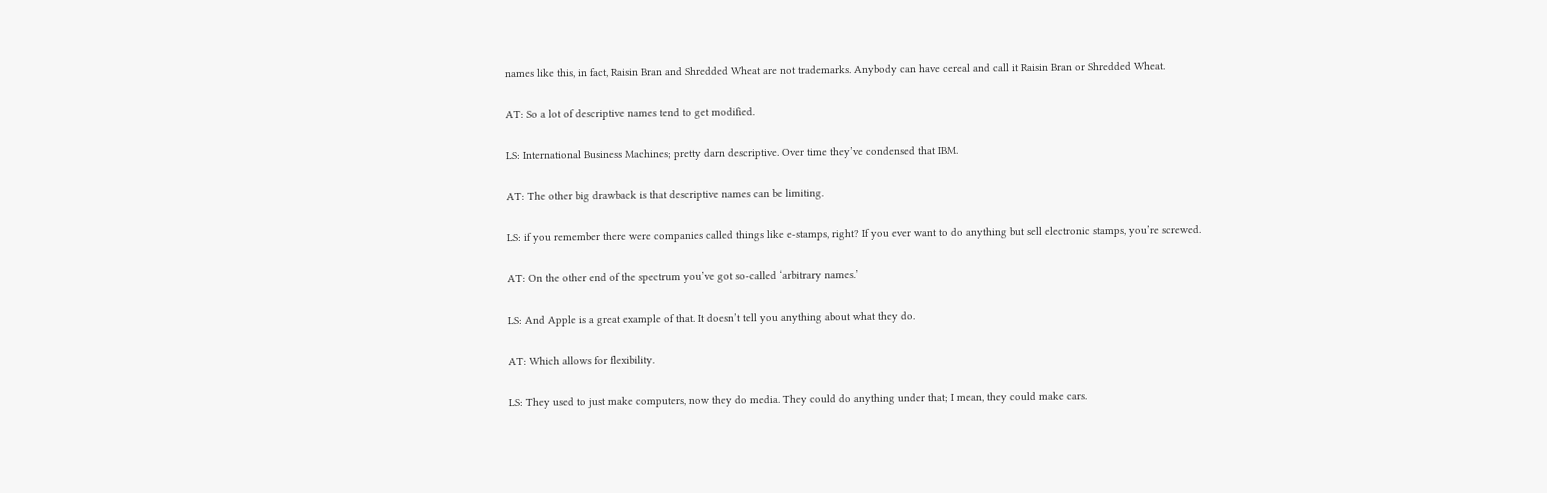names like this, in fact, Raisin Bran and Shredded Wheat are not trademarks. Anybody can have cereal and call it Raisin Bran or Shredded Wheat.

AT: So a lot of descriptive names tend to get modified.

LS: International Business Machines; pretty darn descriptive. Over time they’ve condensed that IBM.

AT: The other big drawback is that descriptive names can be limiting.

LS: if you remember there were companies called things like e-stamps, right? If you ever want to do anything but sell electronic stamps, you’re screwed.

AT: On the other end of the spectrum you’ve got so-called ‘arbitrary names.’

LS: And Apple is a great example of that. It doesn’t tell you anything about what they do.

AT: Which allows for flexibility.

LS: They used to just make computers, now they do media. They could do anything under that; I mean, they could make cars.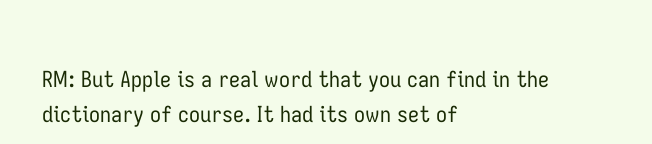RM: But Apple is a real word that you can find in the dictionary of course. It had its own set of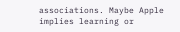associations. Maybe Apple implies learning or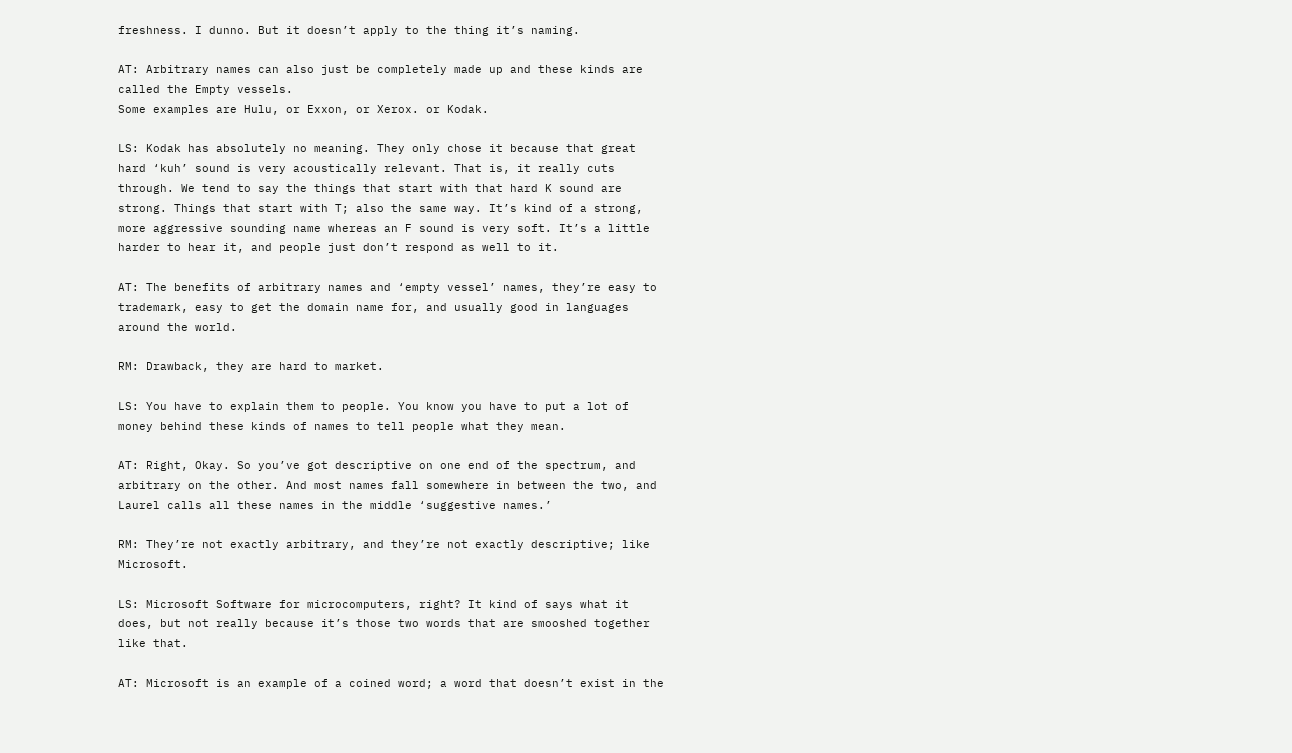freshness. I dunno. But it doesn’t apply to the thing it’s naming.

AT: Arbitrary names can also just be completely made up and these kinds are called the Empty vessels.
Some examples are Hulu, or Exxon, or Xerox. or Kodak.

LS: Kodak has absolutely no meaning. They only chose it because that great hard ‘kuh’ sound is very acoustically relevant. That is, it really cuts through. We tend to say the things that start with that hard K sound are strong. Things that start with T; also the same way. It’s kind of a strong, more aggressive sounding name whereas an F sound is very soft. It’s a little harder to hear it, and people just don’t respond as well to it.

AT: The benefits of arbitrary names and ‘empty vessel’ names, they’re easy to trademark, easy to get the domain name for, and usually good in languages around the world.

RM: Drawback, they are hard to market.

LS: You have to explain them to people. You know you have to put a lot of money behind these kinds of names to tell people what they mean.

AT: Right, Okay. So you’ve got descriptive on one end of the spectrum, and arbitrary on the other. And most names fall somewhere in between the two, and Laurel calls all these names in the middle ‘suggestive names.’

RM: They’re not exactly arbitrary, and they’re not exactly descriptive; like Microsoft.

LS: Microsoft Software for microcomputers, right? It kind of says what it does, but not really because it’s those two words that are smooshed together like that.

AT: Microsoft is an example of a coined word; a word that doesn’t exist in the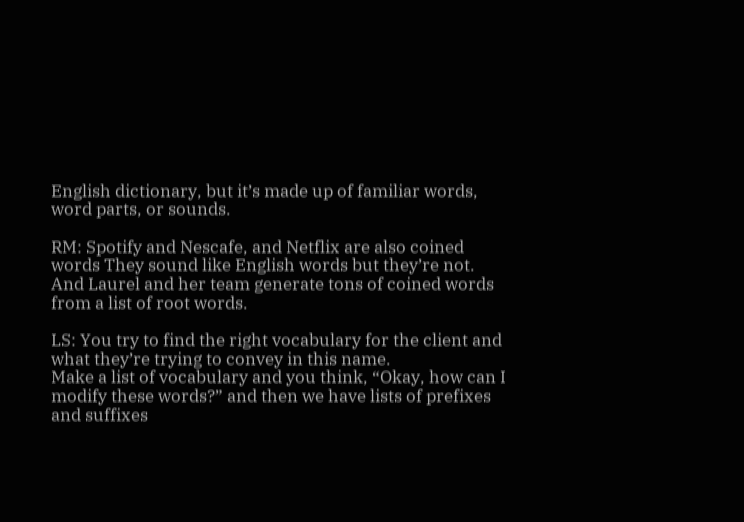English dictionary, but it’s made up of familiar words, word parts, or sounds.

RM: Spotify and Nescafe, and Netflix are also coined words They sound like English words but they’re not. And Laurel and her team generate tons of coined words from a list of root words.

LS: You try to find the right vocabulary for the client and what they’re trying to convey in this name.
Make a list of vocabulary and you think, “Okay, how can I modify these words?” and then we have lists of prefixes and suffixes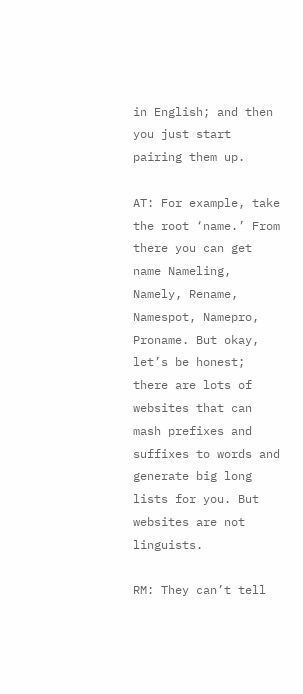in English; and then you just start pairing them up.

AT: For example, take the root ‘name.’ From there you can get name Nameling, Namely, Rename, Namespot, Namepro, Proname. But okay, let’s be honest; there are lots of websites that can mash prefixes and suffixes to words and generate big long lists for you. But websites are not linguists.

RM: They can’t tell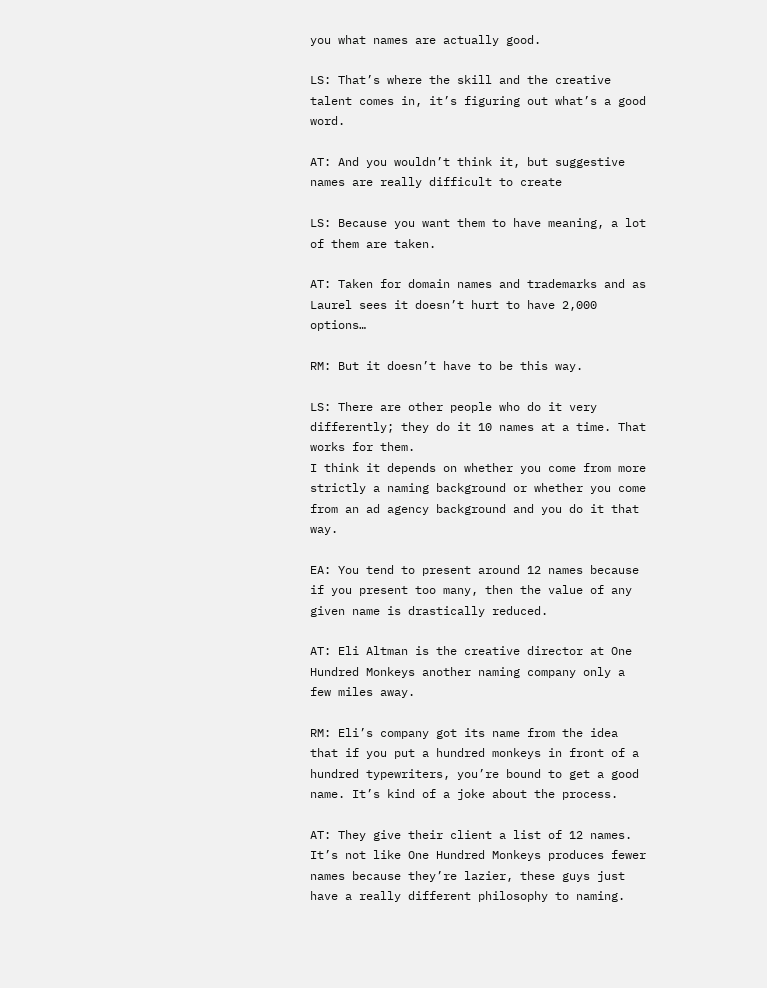you what names are actually good.

LS: That’s where the skill and the creative talent comes in, it’s figuring out what’s a good word.

AT: And you wouldn’t think it, but suggestive names are really difficult to create

LS: Because you want them to have meaning, a lot of them are taken.

AT: Taken for domain names and trademarks and as Laurel sees it doesn’t hurt to have 2,000 options…

RM: But it doesn’t have to be this way.

LS: There are other people who do it very differently; they do it 10 names at a time. That works for them.
I think it depends on whether you come from more strictly a naming background or whether you come from an ad agency background and you do it that way.

EA: You tend to present around 12 names because if you present too many, then the value of any given name is drastically reduced.

AT: Eli Altman is the creative director at One Hundred Monkeys another naming company only a few miles away.

RM: Eli’s company got its name from the idea that if you put a hundred monkeys in front of a hundred typewriters, you’re bound to get a good name. It’s kind of a joke about the process.

AT: They give their client a list of 12 names. It’s not like One Hundred Monkeys produces fewer names because they’re lazier, these guys just have a really different philosophy to naming.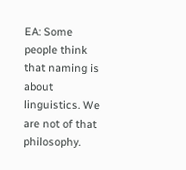EA: Some people think that naming is about linguistics. We are not of that philosophy.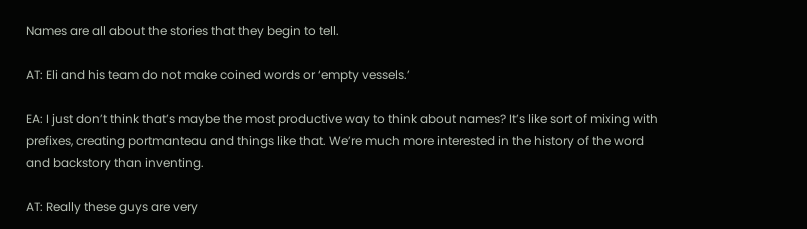Names are all about the stories that they begin to tell.

AT: Eli and his team do not make coined words or ‘empty vessels.’

EA: I just don’t think that’s maybe the most productive way to think about names? It’s like sort of mixing with prefixes, creating portmanteau and things like that. We’re much more interested in the history of the word and backstory than inventing.

AT: Really these guys are very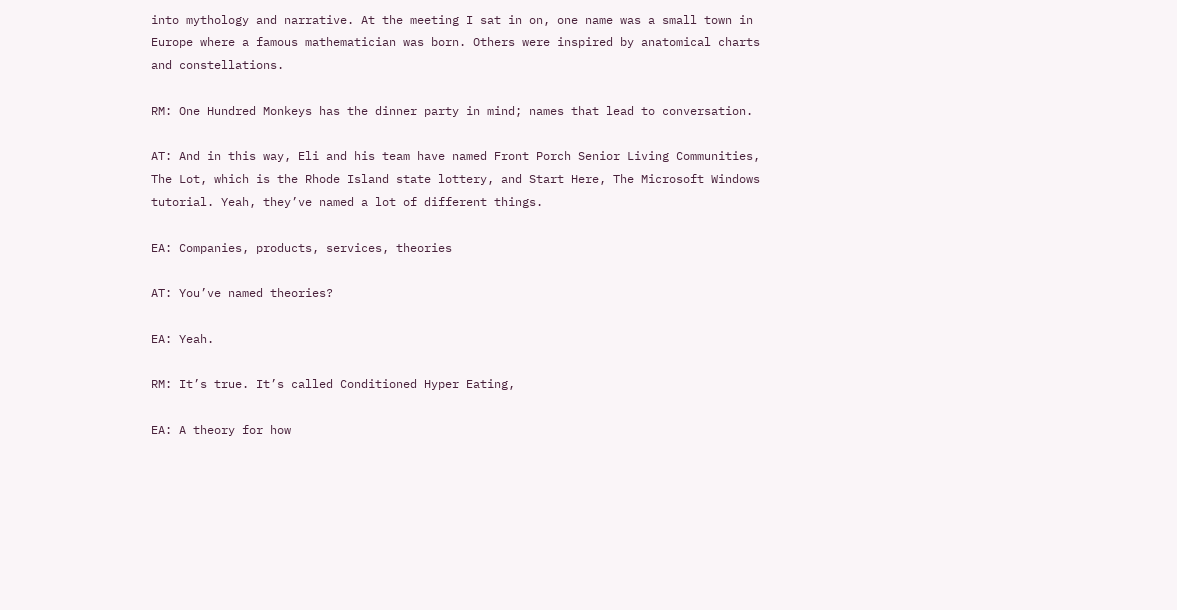into mythology and narrative. At the meeting I sat in on, one name was a small town in Europe where a famous mathematician was born. Others were inspired by anatomical charts and constellations.

RM: One Hundred Monkeys has the dinner party in mind; names that lead to conversation.

AT: And in this way, Eli and his team have named Front Porch Senior Living Communities, The Lot, which is the Rhode Island state lottery, and Start Here, The Microsoft Windows tutorial. Yeah, they’ve named a lot of different things.

EA: Companies, products, services, theories

AT: You’ve named theories?

EA: Yeah.

RM: It’s true. It’s called Conditioned Hyper Eating,

EA: A theory for how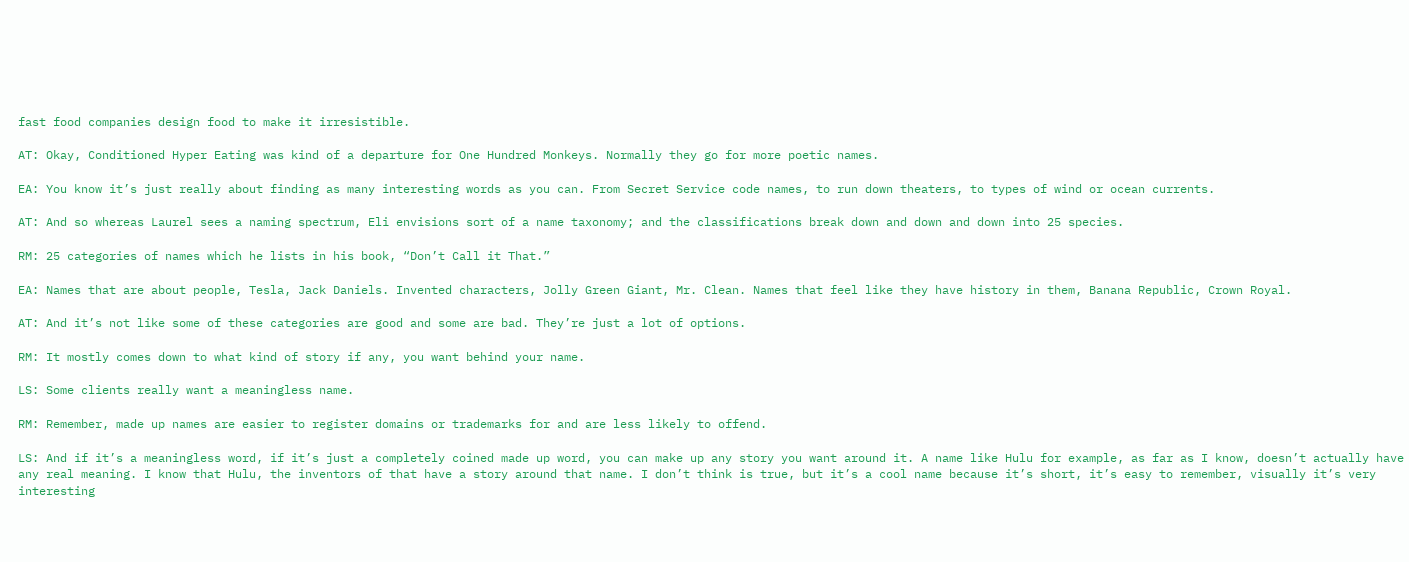fast food companies design food to make it irresistible.

AT: Okay, Conditioned Hyper Eating was kind of a departure for One Hundred Monkeys. Normally they go for more poetic names.

EA: You know it’s just really about finding as many interesting words as you can. From Secret Service code names, to run down theaters, to types of wind or ocean currents.

AT: And so whereas Laurel sees a naming spectrum, Eli envisions sort of a name taxonomy; and the classifications break down and down and down into 25 species.

RM: 25 categories of names which he lists in his book, “Don’t Call it That.”

EA: Names that are about people, Tesla, Jack Daniels. Invented characters, Jolly Green Giant, Mr. Clean. Names that feel like they have history in them, Banana Republic, Crown Royal.

AT: And it’s not like some of these categories are good and some are bad. They’re just a lot of options.

RM: It mostly comes down to what kind of story if any, you want behind your name.

LS: Some clients really want a meaningless name.

RM: Remember, made up names are easier to register domains or trademarks for and are less likely to offend.

LS: And if it’s a meaningless word, if it’s just a completely coined made up word, you can make up any story you want around it. A name like Hulu for example, as far as I know, doesn’t actually have any real meaning. I know that Hulu, the inventors of that have a story around that name. I don’t think is true, but it’s a cool name because it’s short, it’s easy to remember, visually it’s very interesting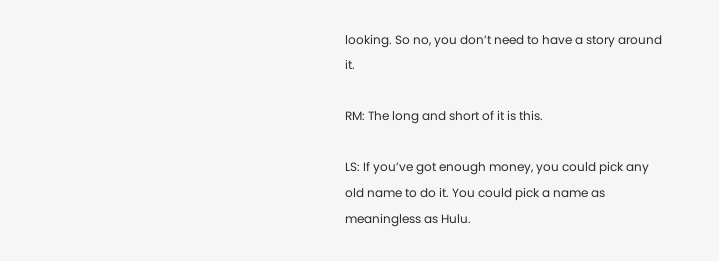looking. So no, you don’t need to have a story around it.

RM: The long and short of it is this.

LS: If you’ve got enough money, you could pick any old name to do it. You could pick a name as meaningless as Hulu.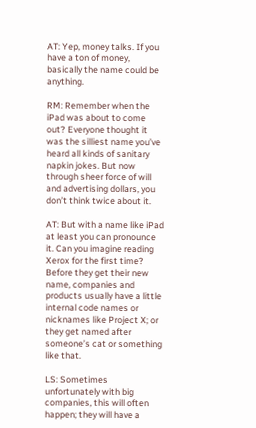AT: Yep, money talks. If you have a ton of money, basically the name could be anything.

RM: Remember when the iPad was about to come out? Everyone thought it was the silliest name you’ve heard all kinds of sanitary napkin jokes. But now through sheer force of will and advertising dollars, you don’t think twice about it.

AT: But with a name like iPad at least you can pronounce it. Can you imagine reading Xerox for the first time? Before they get their new name, companies and products usually have a little internal code names or nicknames like Project X; or they get named after someone’s cat or something like that.

LS: Sometimes unfortunately with big companies, this will often happen; they will have a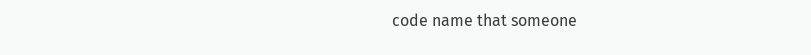code name that someone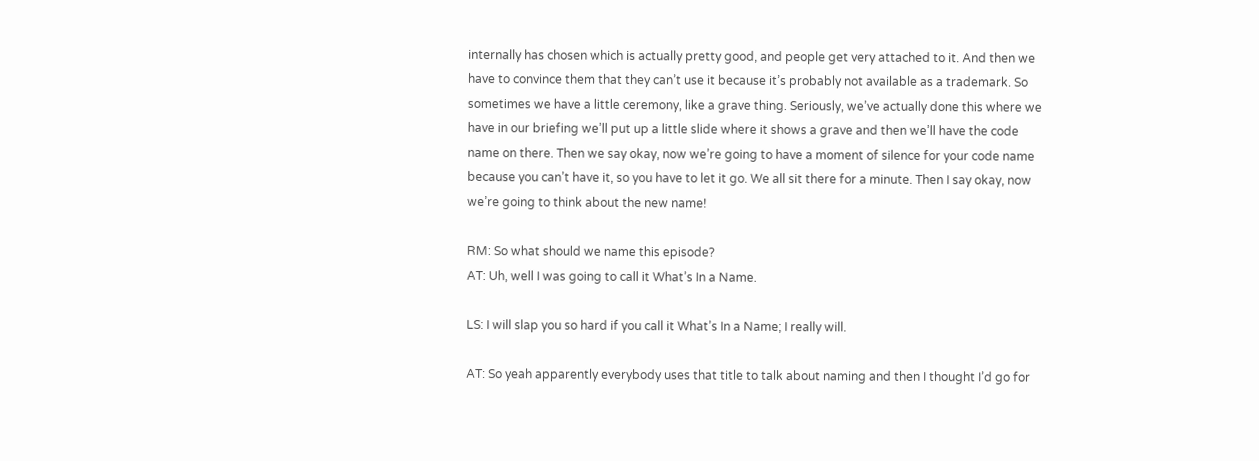internally has chosen which is actually pretty good, and people get very attached to it. And then we have to convince them that they can’t use it because it’s probably not available as a trademark. So sometimes we have a little ceremony, like a grave thing. Seriously, we’ve actually done this where we have in our briefing we’ll put up a little slide where it shows a grave and then we’ll have the code name on there. Then we say okay, now we’re going to have a moment of silence for your code name because you can’t have it, so you have to let it go. We all sit there for a minute. Then I say okay, now we’re going to think about the new name!

RM: So what should we name this episode?
AT: Uh, well I was going to call it What’s In a Name.

LS: I will slap you so hard if you call it What’s In a Name; I really will.

AT: So yeah apparently everybody uses that title to talk about naming and then I thought I’d go for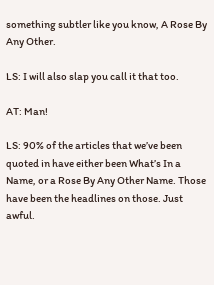something subtler like you know, A Rose By Any Other.

LS: I will also slap you call it that too.

AT: Man!

LS: 90% of the articles that we’ve been quoted in have either been What’s In a Name, or a Rose By Any Other Name. Those have been the headlines on those. Just awful.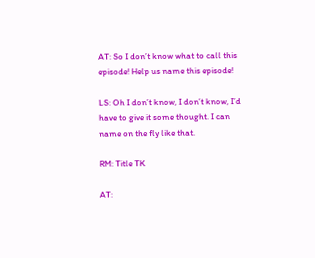AT: So I don’t know what to call this episode! Help us name this episode!

LS: Oh I don’t know, I don’t know, I’d have to give it some thought. I can name on the fly like that.

RM: Title TK

AT: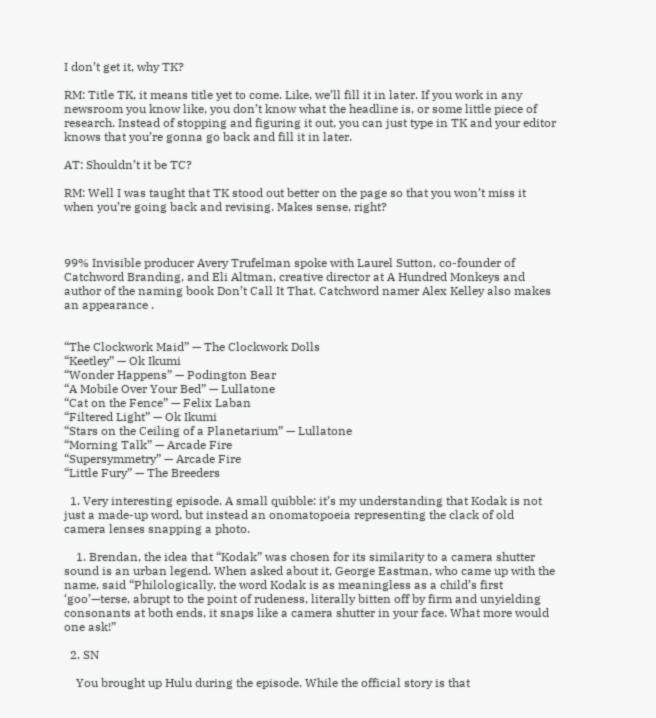I don’t get it, why TK?

RM: Title TK, it means title yet to come. Like, we’ll fill it in later. If you work in any newsroom you know like, you don’t know what the headline is, or some little piece of research. Instead of stopping and figuring it out, you can just type in TK and your editor knows that you’re gonna go back and fill it in later.

AT: Shouldn’t it be TC?

RM: Well I was taught that TK stood out better on the page so that you won’t miss it when you’re going back and revising. Makes sense, right?



99% Invisible producer Avery Trufelman spoke with Laurel Sutton, co-founder of Catchword Branding, and Eli Altman, creative director at A Hundred Monkeys and author of the naming book Don’t Call It That. Catchword namer Alex Kelley also makes an appearance .


“The Clockwork Maid” — The Clockwork Dolls
“Keetley” — Ok Ikumi
“Wonder Happens” — Podington Bear
“A Mobile Over Your Bed” — Lullatone
“Cat on the Fence” — Felix Laban
“Filtered Light” — Ok Ikumi
“Stars on the Ceiling of a Planetarium” — Lullatone
“Morning Talk” — Arcade Fire
“Supersymmetry” — Arcade Fire
“Little Fury” — The Breeders

  1. Very interesting episode. A small quibble: it’s my understanding that Kodak is not just a made-up word, but instead an onomatopoeia representing the clack of old camera lenses snapping a photo.

    1. Brendan, the idea that “Kodak” was chosen for its similarity to a camera shutter sound is an urban legend. When asked about it, George Eastman, who came up with the name, said “Philologically, the word Kodak is as meaningless as a child’s first ‘goo’—terse, abrupt to the point of rudeness, literally bitten off by firm and unyielding consonants at both ends, it snaps like a camera shutter in your face. What more would one ask!”

  2. SN

    You brought up Hulu during the episode. While the official story is that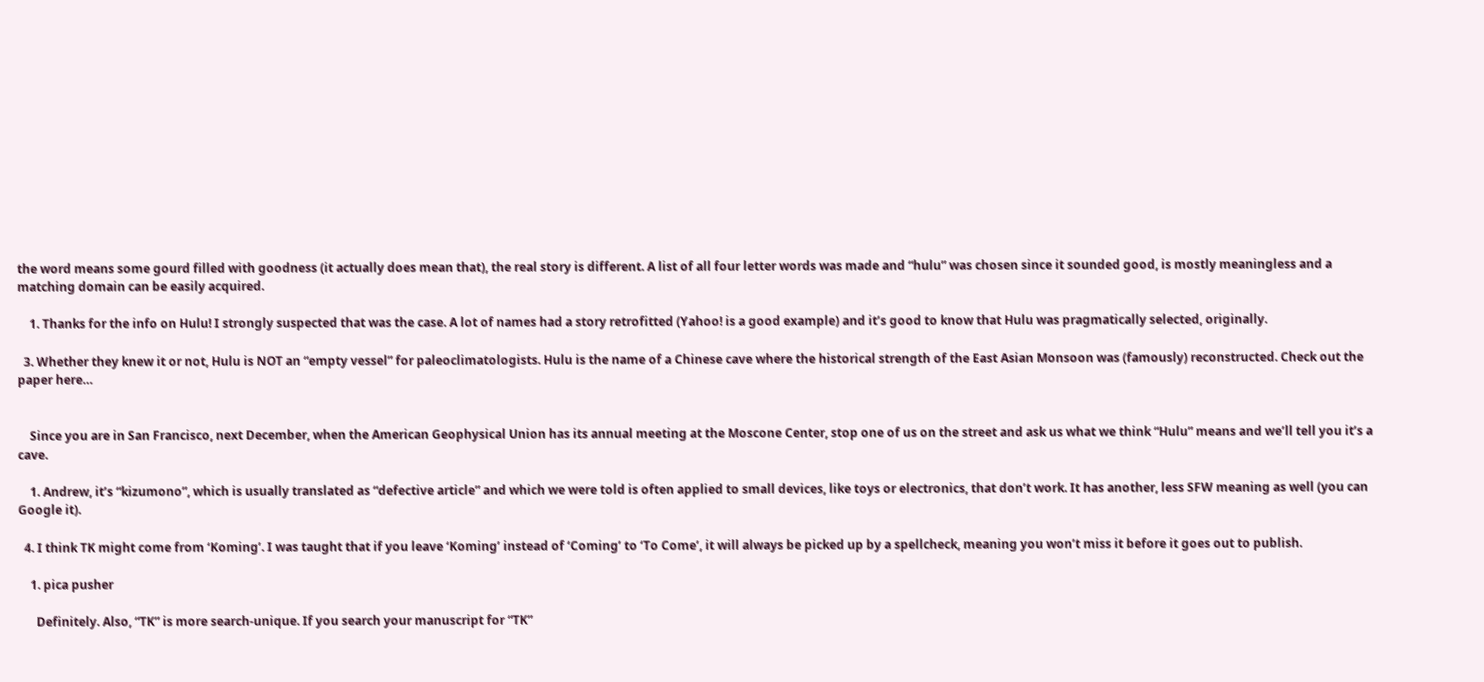the word means some gourd filled with goodness (it actually does mean that), the real story is different. A list of all four letter words was made and “hulu” was chosen since it sounded good, is mostly meaningless and a matching domain can be easily acquired.

    1. Thanks for the info on Hulu! I strongly suspected that was the case. A lot of names had a story retrofitted (Yahoo! is a good example) and it’s good to know that Hulu was pragmatically selected, originally.

  3. Whether they knew it or not, Hulu is NOT an “empty vessel” for paleoclimatologists. Hulu is the name of a Chinese cave where the historical strength of the East Asian Monsoon was (famously) reconstructed. Check out the paper here…


    Since you are in San Francisco, next December, when the American Geophysical Union has its annual meeting at the Moscone Center, stop one of us on the street and ask us what we think “Hulu” means and we’ll tell you it’s a cave.

    1. Andrew, it’s “kizumono”, which is usually translated as “defective article” and which we were told is often applied to small devices, like toys or electronics, that don’t work. It has another, less SFW meaning as well (you can Google it).

  4. I think TK might come from ‘Koming’. I was taught that if you leave ‘Koming’ instead of ‘Coming’ to ‘To Come’, it will always be picked up by a spellcheck, meaning you won’t miss it before it goes out to publish.

    1. pica pusher

      Definitely. Also, “TK” is more search-unique. If you search your manuscript for “TK”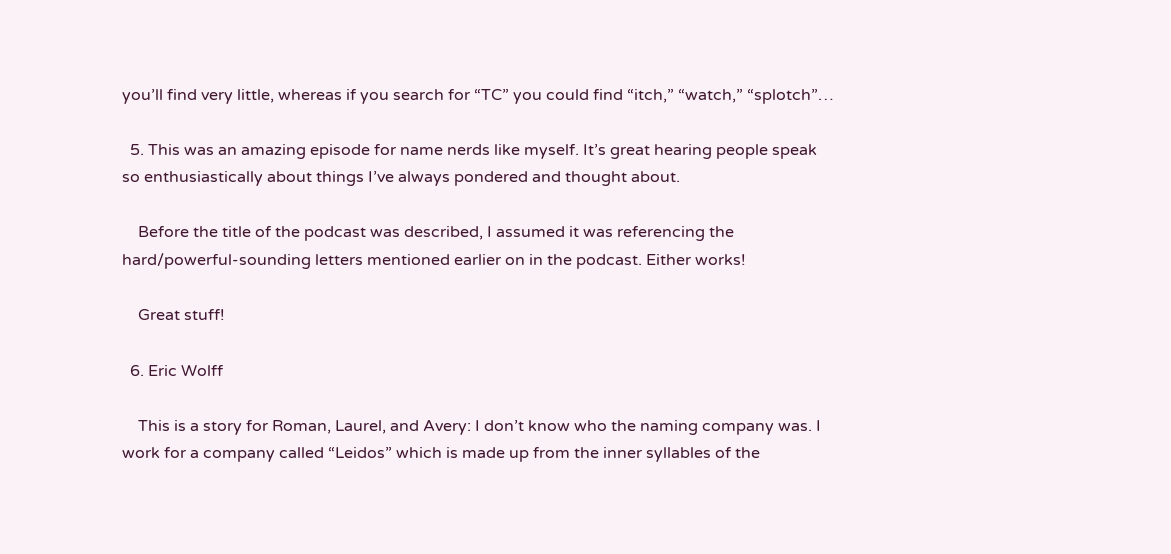you’ll find very little, whereas if you search for “TC” you could find “itch,” “watch,” “splotch”…

  5. This was an amazing episode for name nerds like myself. It’s great hearing people speak so enthusiastically about things I’ve always pondered and thought about.

    Before the title of the podcast was described, I assumed it was referencing the hard/powerful-sounding letters mentioned earlier on in the podcast. Either works!

    Great stuff!

  6. Eric Wolff

    This is a story for Roman, Laurel, and Avery: I don’t know who the naming company was. I work for a company called “Leidos” which is made up from the inner syllables of the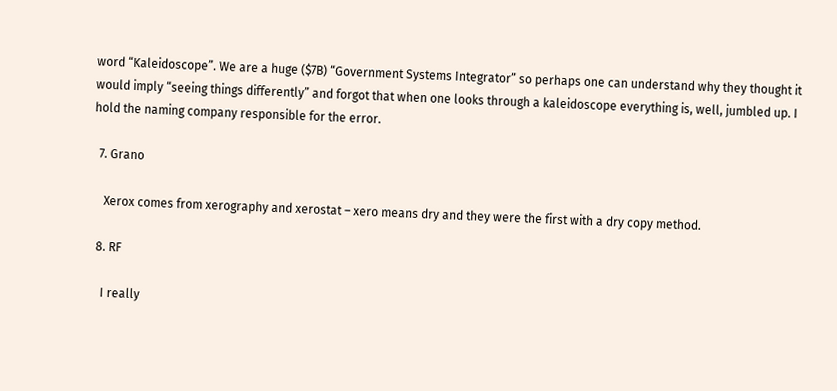word “Kaleidoscope”. We are a huge ($7B) “Government Systems Integrator” so perhaps one can understand why they thought it would imply “seeing things differently” and forgot that when one looks through a kaleidoscope everything is, well, jumbled up. I hold the naming company responsible for the error.

  7. Grano

    Xerox comes from xerography and xerostat – xero means dry and they were the first with a dry copy method.

  8. RF

    I really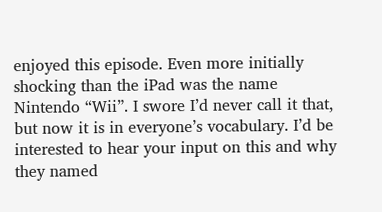enjoyed this episode. Even more initially shocking than the iPad was the name Nintendo “Wii”. I swore I’d never call it that, but now it is in everyone’s vocabulary. I’d be interested to hear your input on this and why they named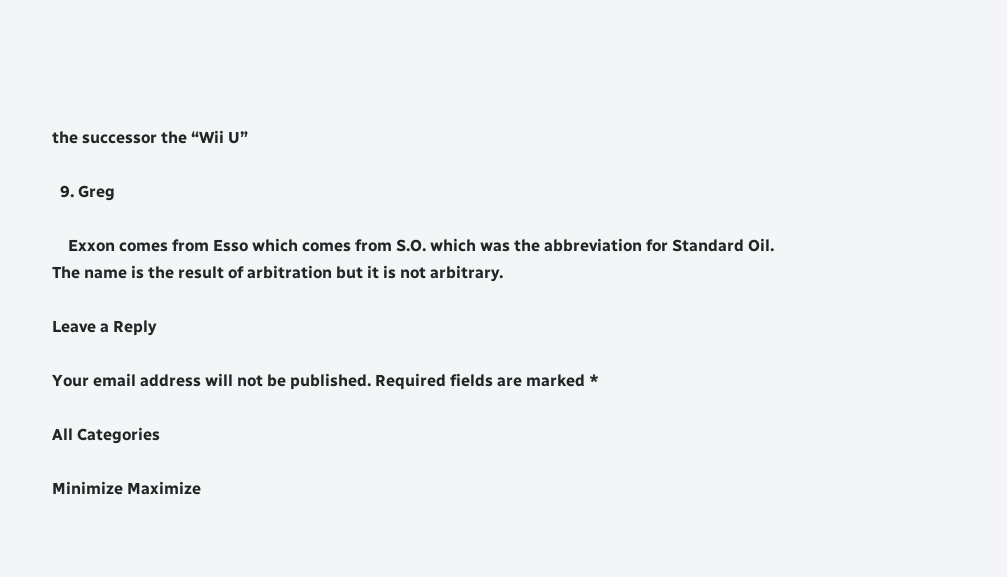the successor the “Wii U”

  9. Greg

    Exxon comes from Esso which comes from S.O. which was the abbreviation for Standard Oil. The name is the result of arbitration but it is not arbitrary.

Leave a Reply

Your email address will not be published. Required fields are marked *

All Categories

Minimize Maximize